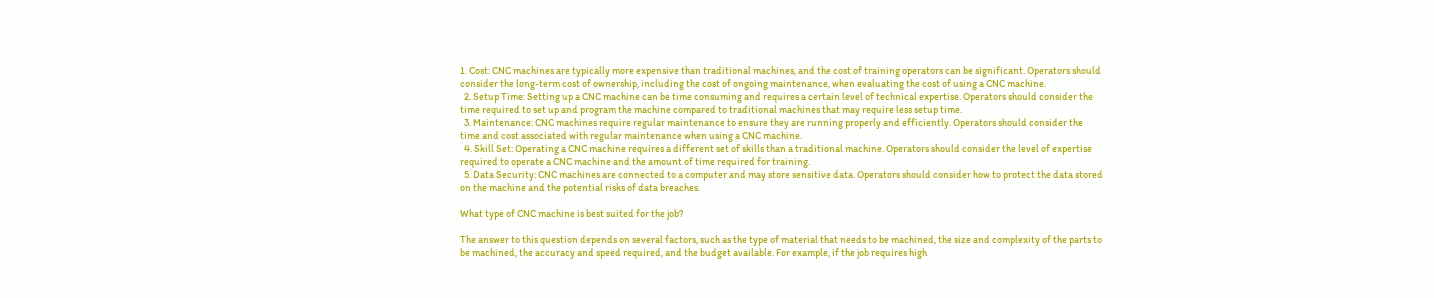1. Cost: CNC machines are typically more expensive than traditional machines, and the cost of training operators can be significant. Operators should consider the long-term cost of ownership, including the cost of ongoing maintenance, when evaluating the cost of using a CNC machine.
  2. Setup Time: Setting up a CNC machine can be time consuming and requires a certain level of technical expertise. Operators should consider the time required to set up and program the machine compared to traditional machines that may require less setup time.
  3. Maintenance: CNC machines require regular maintenance to ensure they are running properly and efficiently. Operators should consider the time and cost associated with regular maintenance when using a CNC machine.
  4. Skill Set: Operating a CNC machine requires a different set of skills than a traditional machine. Operators should consider the level of expertise required to operate a CNC machine and the amount of time required for training.
  5. Data Security: CNC machines are connected to a computer and may store sensitive data. Operators should consider how to protect the data stored on the machine and the potential risks of data breaches.

What type of CNC machine is best suited for the job?

The answer to this question depends on several factors, such as the type of material that needs to be machined, the size and complexity of the parts to be machined, the accuracy and speed required, and the budget available. For example, if the job requires high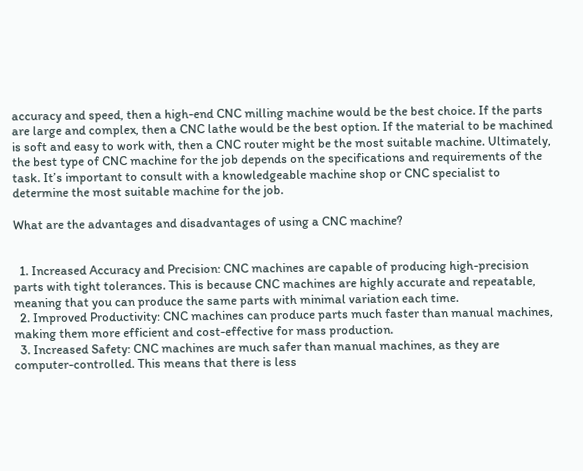accuracy and speed, then a high-end CNC milling machine would be the best choice. If the parts are large and complex, then a CNC lathe would be the best option. If the material to be machined is soft and easy to work with, then a CNC router might be the most suitable machine. Ultimately, the best type of CNC machine for the job depends on the specifications and requirements of the task. It’s important to consult with a knowledgeable machine shop or CNC specialist to determine the most suitable machine for the job.

What are the advantages and disadvantages of using a CNC machine?


  1. Increased Accuracy and Precision: CNC machines are capable of producing high-precision parts with tight tolerances. This is because CNC machines are highly accurate and repeatable, meaning that you can produce the same parts with minimal variation each time.
  2. Improved Productivity: CNC machines can produce parts much faster than manual machines, making them more efficient and cost-effective for mass production.
  3. Increased Safety: CNC machines are much safer than manual machines, as they are computer-controlled. This means that there is less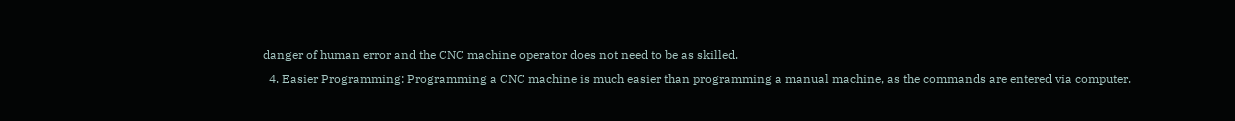danger of human error and the CNC machine operator does not need to be as skilled.
  4. Easier Programming: Programming a CNC machine is much easier than programming a manual machine, as the commands are entered via computer.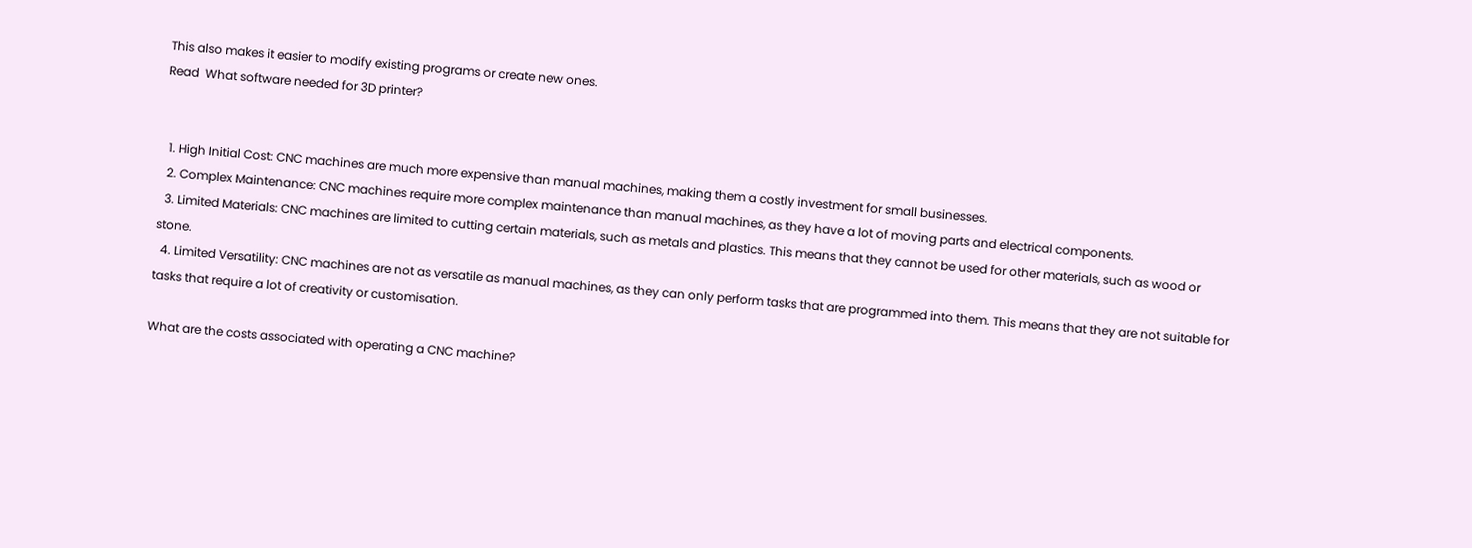This also makes it easier to modify existing programs or create new ones.
Read  What software needed for 3D printer?


  1. High Initial Cost: CNC machines are much more expensive than manual machines, making them a costly investment for small businesses.
  2. Complex Maintenance: CNC machines require more complex maintenance than manual machines, as they have a lot of moving parts and electrical components.
  3. Limited Materials: CNC machines are limited to cutting certain materials, such as metals and plastics. This means that they cannot be used for other materials, such as wood or stone.
  4. Limited Versatility: CNC machines are not as versatile as manual machines, as they can only perform tasks that are programmed into them. This means that they are not suitable for tasks that require a lot of creativity or customisation.

What are the costs associated with operating a CNC machine?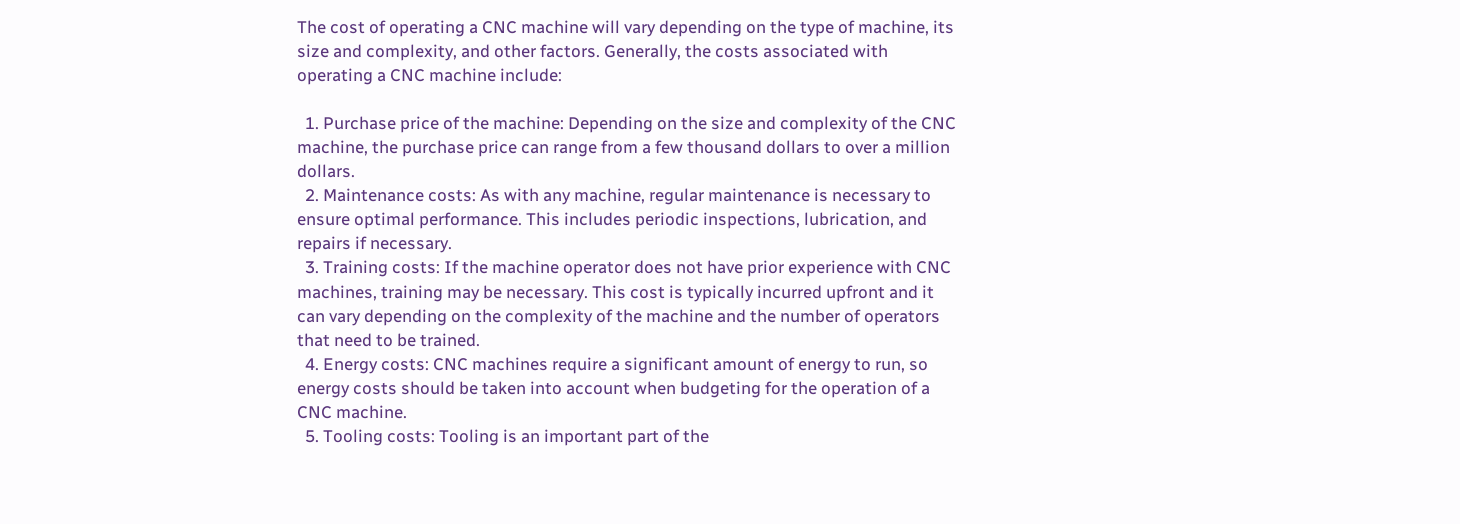The cost of operating a CNC machine will vary depending on the type of machine, its size and complexity, and other factors. Generally, the costs associated with operating a CNC machine include:

  1. Purchase price of the machine: Depending on the size and complexity of the CNC machine, the purchase price can range from a few thousand dollars to over a million dollars.
  2. Maintenance costs: As with any machine, regular maintenance is necessary to ensure optimal performance. This includes periodic inspections, lubrication, and repairs if necessary.
  3. Training costs: If the machine operator does not have prior experience with CNC machines, training may be necessary. This cost is typically incurred upfront and it can vary depending on the complexity of the machine and the number of operators that need to be trained.
  4. Energy costs: CNC machines require a significant amount of energy to run, so energy costs should be taken into account when budgeting for the operation of a CNC machine.
  5. Tooling costs: Tooling is an important part of the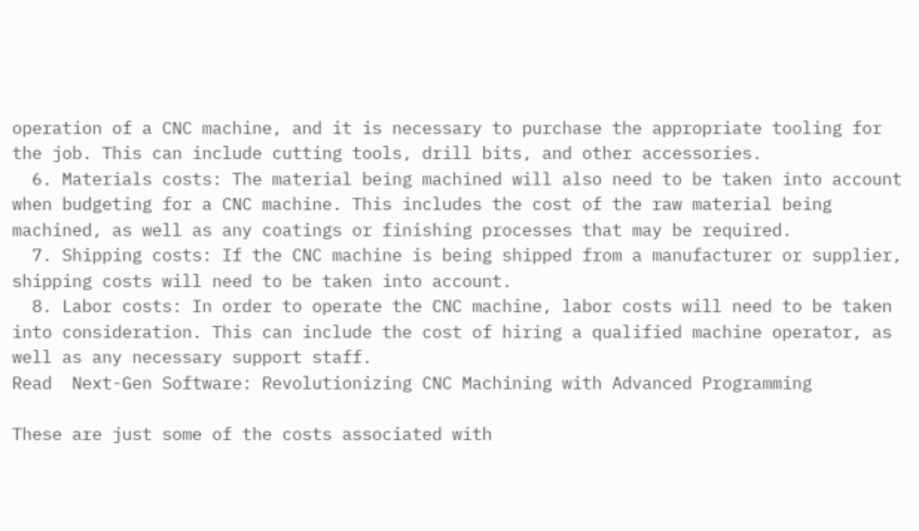operation of a CNC machine, and it is necessary to purchase the appropriate tooling for the job. This can include cutting tools, drill bits, and other accessories.
  6. Materials costs: The material being machined will also need to be taken into account when budgeting for a CNC machine. This includes the cost of the raw material being machined, as well as any coatings or finishing processes that may be required.
  7. Shipping costs: If the CNC machine is being shipped from a manufacturer or supplier, shipping costs will need to be taken into account.
  8. Labor costs: In order to operate the CNC machine, labor costs will need to be taken into consideration. This can include the cost of hiring a qualified machine operator, as well as any necessary support staff.
Read  Next-Gen Software: Revolutionizing CNC Machining with Advanced Programming

These are just some of the costs associated with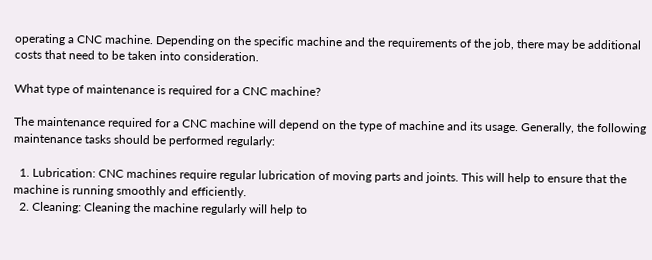operating a CNC machine. Depending on the specific machine and the requirements of the job, there may be additional costs that need to be taken into consideration.

What type of maintenance is required for a CNC machine?

The maintenance required for a CNC machine will depend on the type of machine and its usage. Generally, the following maintenance tasks should be performed regularly:

  1. Lubrication: CNC machines require regular lubrication of moving parts and joints. This will help to ensure that the machine is running smoothly and efficiently.
  2. Cleaning: Cleaning the machine regularly will help to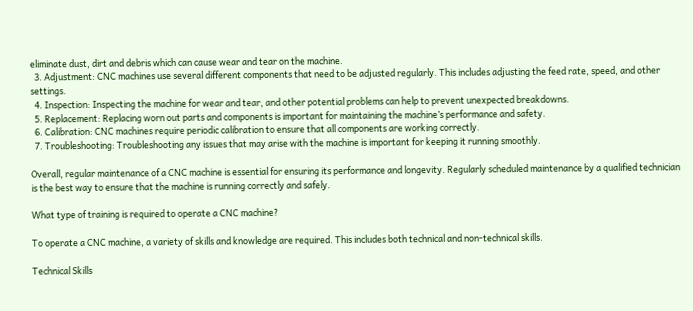eliminate dust, dirt and debris which can cause wear and tear on the machine.
  3. Adjustment: CNC machines use several different components that need to be adjusted regularly. This includes adjusting the feed rate, speed, and other settings.
  4. Inspection: Inspecting the machine for wear and tear, and other potential problems can help to prevent unexpected breakdowns.
  5. Replacement: Replacing worn out parts and components is important for maintaining the machine’s performance and safety.
  6. Calibration: CNC machines require periodic calibration to ensure that all components are working correctly.
  7. Troubleshooting: Troubleshooting any issues that may arise with the machine is important for keeping it running smoothly.

Overall, regular maintenance of a CNC machine is essential for ensuring its performance and longevity. Regularly scheduled maintenance by a qualified technician is the best way to ensure that the machine is running correctly and safely.

What type of training is required to operate a CNC machine?

To operate a CNC machine, a variety of skills and knowledge are required. This includes both technical and non-technical skills.

Technical Skills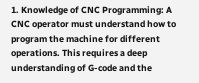1. Knowledge of CNC Programming: A CNC operator must understand how to program the machine for different operations. This requires a deep understanding of G-code and the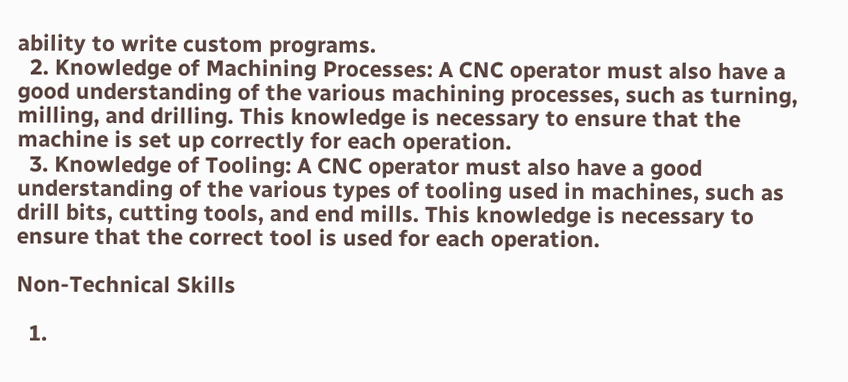ability to write custom programs.
  2. Knowledge of Machining Processes: A CNC operator must also have a good understanding of the various machining processes, such as turning, milling, and drilling. This knowledge is necessary to ensure that the machine is set up correctly for each operation.
  3. Knowledge of Tooling: A CNC operator must also have a good understanding of the various types of tooling used in machines, such as drill bits, cutting tools, and end mills. This knowledge is necessary to ensure that the correct tool is used for each operation.

Non-Technical Skills

  1.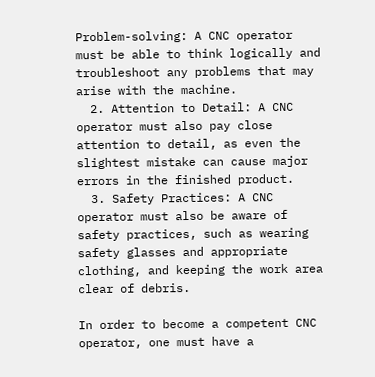Problem-solving: A CNC operator must be able to think logically and troubleshoot any problems that may arise with the machine.
  2. Attention to Detail: A CNC operator must also pay close attention to detail, as even the slightest mistake can cause major errors in the finished product.
  3. Safety Practices: A CNC operator must also be aware of safety practices, such as wearing safety glasses and appropriate clothing, and keeping the work area clear of debris.

In order to become a competent CNC operator, one must have a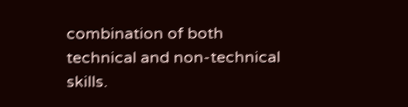combination of both technical and non-technical skills.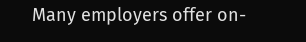Many employers offer on-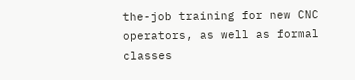the-job training for new CNC operators, as well as formal classes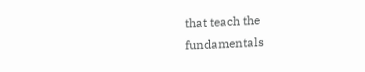that teach the fundamentals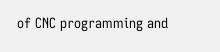of CNC programming and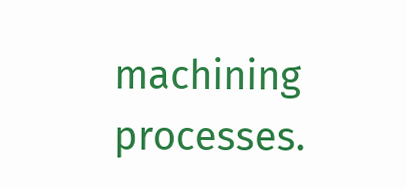machining processes.